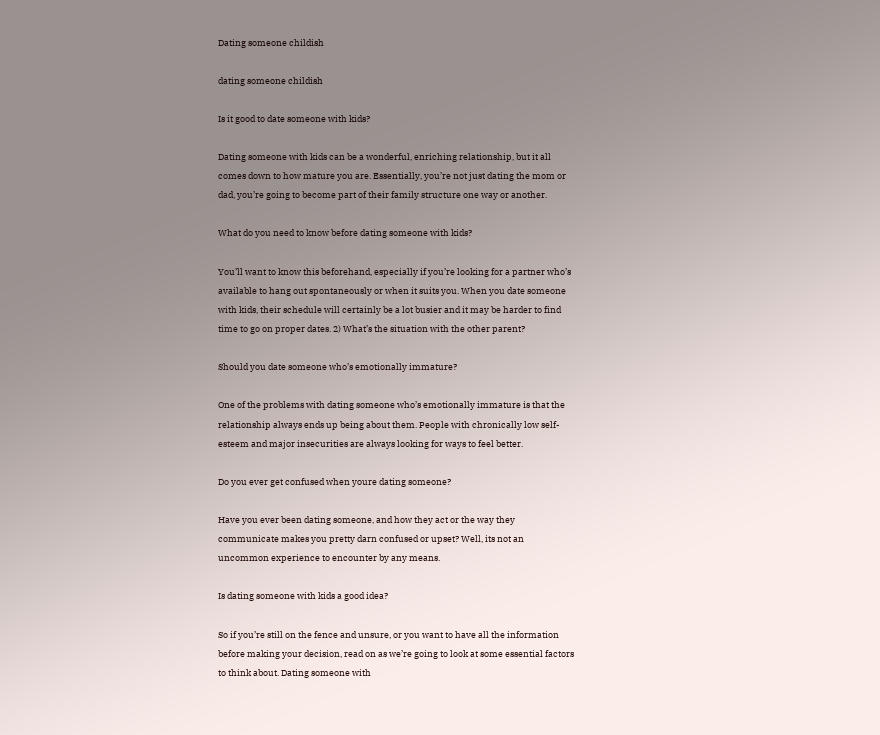Dating someone childish

dating someone childish

Is it good to date someone with kids?

Dating someone with kids can be a wonderful, enriching relationship, but it all comes down to how mature you are. Essentially, you’re not just dating the mom or dad, you’re going to become part of their family structure one way or another.

What do you need to know before dating someone with kids?

You’ll want to know this beforehand, especially if you’re looking for a partner who’s available to hang out spontaneously or when it suits you. When you date someone with kids, their schedule will certainly be a lot busier and it may be harder to find time to go on proper dates. 2) What’s the situation with the other parent?

Should you date someone who’s emotionally immature?

One of the problems with dating someone who’s emotionally immature is that the relationship always ends up being about them. People with chronically low self-esteem and major insecurities are always looking for ways to feel better.

Do you ever get confused when youre dating someone?

Have you ever been dating someone, and how they act or the way they communicate makes you pretty darn confused or upset? Well, its not an uncommon experience to encounter by any means.

Is dating someone with kids a good idea?

So if you’re still on the fence and unsure, or you want to have all the information before making your decision, read on as we’re going to look at some essential factors to think about. Dating someone with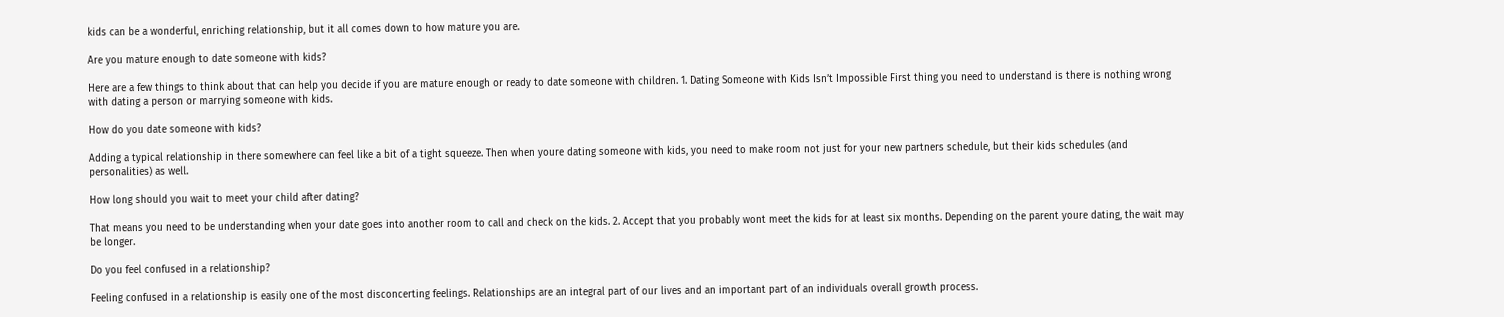kids can be a wonderful, enriching relationship, but it all comes down to how mature you are.

Are you mature enough to date someone with kids?

Here are a few things to think about that can help you decide if you are mature enough or ready to date someone with children. 1. Dating Someone with Kids Isn’t Impossible First thing you need to understand is there is nothing wrong with dating a person or marrying someone with kids.

How do you date someone with kids?

Adding a typical relationship in there somewhere can feel like a bit of a tight squeeze. Then when youre dating someone with kids, you need to make room not just for your new partners schedule, but their kids schedules (and personalities) as well.

How long should you wait to meet your child after dating?

That means you need to be understanding when your date goes into another room to call and check on the kids. 2. Accept that you probably wont meet the kids for at least six months. Depending on the parent youre dating, the wait may be longer.

Do you feel confused in a relationship?

Feeling confused in a relationship is easily one of the most disconcerting feelings. Relationships are an integral part of our lives and an important part of an individuals overall growth process.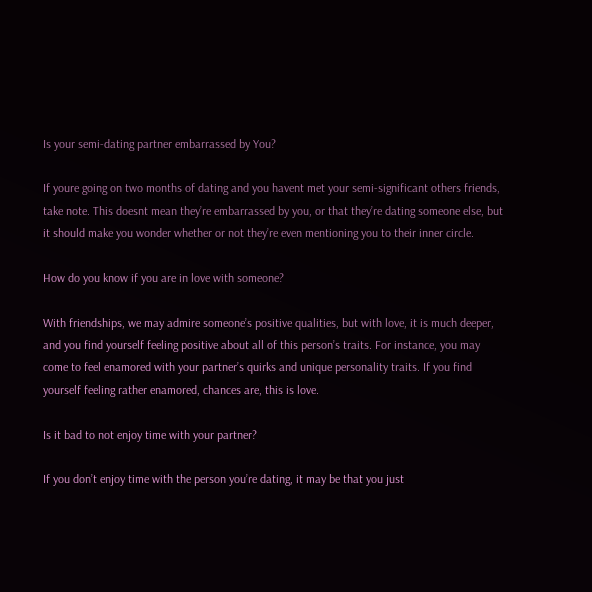Is your semi-dating partner embarrassed by You?

If youre going on two months of dating and you havent met your semi-significant others friends, take note. This doesnt mean they’re embarrassed by you, or that they’re dating someone else, but it should make you wonder whether or not they’re even mentioning you to their inner circle.

How do you know if you are in love with someone?

With friendships, we may admire someone’s positive qualities, but with love, it is much deeper, and you find yourself feeling positive about all of this person’s traits. For instance, you may come to feel enamored with your partner’s quirks and unique personality traits. If you find yourself feeling rather enamored, chances are, this is love.

Is it bad to not enjoy time with your partner?

If you don’t enjoy time with the person you’re dating, it may be that you just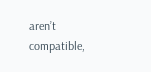aren’t compatible,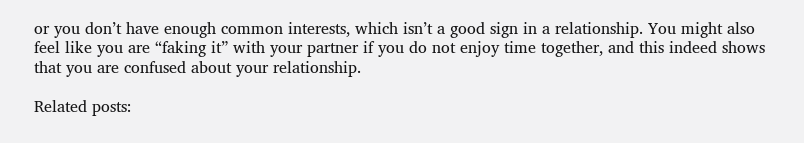or you don’t have enough common interests, which isn’t a good sign in a relationship. You might also feel like you are “faking it” with your partner if you do not enjoy time together, and this indeed shows that you are confused about your relationship.

Related posts: